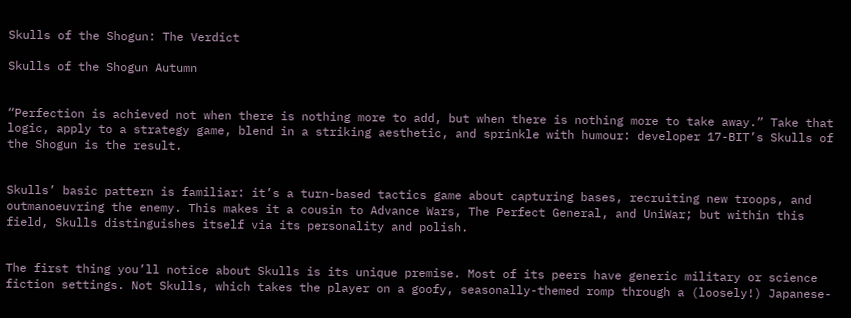Skulls of the Shogun: The Verdict

Skulls of the Shogun Autumn


“Perfection is achieved not when there is nothing more to add, but when there is nothing more to take away.” Take that logic, apply to a strategy game, blend in a striking aesthetic, and sprinkle with humour: developer 17-BIT’s Skulls of the Shogun is the result.


Skulls’ basic pattern is familiar: it’s a turn-based tactics game about capturing bases, recruiting new troops, and outmanoeuvring the enemy. This makes it a cousin to Advance Wars, The Perfect General, and UniWar; but within this field, Skulls distinguishes itself via its personality and polish.


The first thing you’ll notice about Skulls is its unique premise. Most of its peers have generic military or science fiction settings. Not Skulls, which takes the player on a goofy, seasonally-themed romp through a (loosely!) Japanese-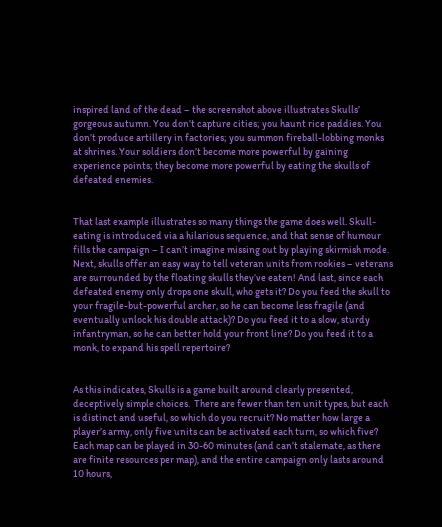inspired land of the dead – the screenshot above illustrates Skulls’ gorgeous autumn. You don’t capture cities; you haunt rice paddies. You don’t produce artillery in factories; you summon fireball-lobbing monks at shrines. Your soldiers don’t become more powerful by gaining experience points; they become more powerful by eating the skulls of defeated enemies.


That last example illustrates so many things the game does well. Skull-eating is introduced via a hilarious sequence, and that sense of humour fills the campaign – I can’t imagine missing out by playing skirmish mode. Next, skulls offer an easy way to tell veteran units from rookies – veterans are surrounded by the floating skulls they’ve eaten! And last, since each defeated enemy only drops one skull, who gets it? Do you feed the skull to your fragile-but-powerful archer, so he can become less fragile (and eventually unlock his double attack)? Do you feed it to a slow, sturdy infantryman, so he can better hold your front line? Do you feed it to a monk, to expand his spell repertoire?


As this indicates, Skulls is a game built around clearly presented, deceptively simple choices.  There are fewer than ten unit types, but each is distinct and useful, so which do you recruit? No matter how large a player’s army, only five units can be activated each turn, so which five? Each map can be played in 30-60 minutes (and can’t stalemate, as there are finite resources per map), and the entire campaign only lasts around 10 hours,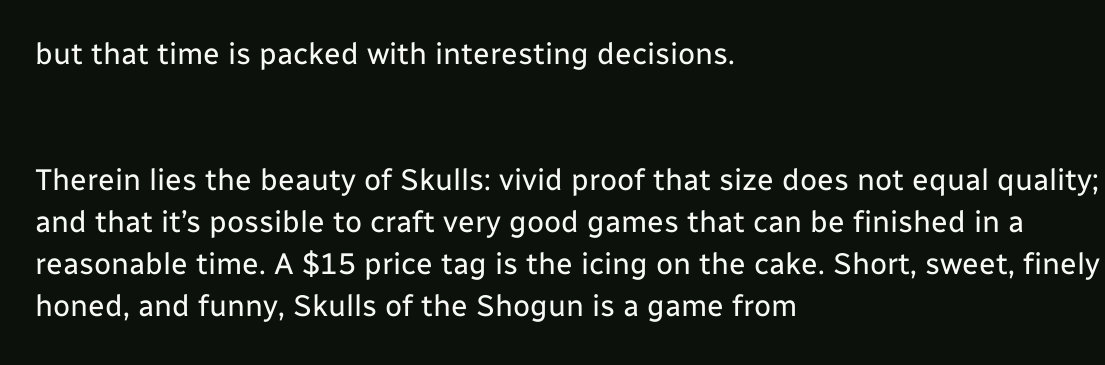but that time is packed with interesting decisions.


Therein lies the beauty of Skulls: vivid proof that size does not equal quality; and that it’s possible to craft very good games that can be finished in a reasonable time. A $15 price tag is the icing on the cake. Short, sweet, finely honed, and funny, Skulls of the Shogun is a game from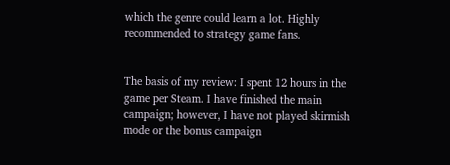which the genre could learn a lot. Highly recommended to strategy game fans.


The basis of my review: I spent 12 hours in the game per Steam. I have finished the main campaign; however, I have not played skirmish mode or the bonus campaign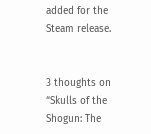added for the Steam release.


3 thoughts on “Skulls of the Shogun: The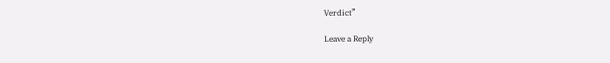Verdict”

Leave a Reply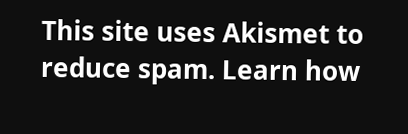This site uses Akismet to reduce spam. Learn how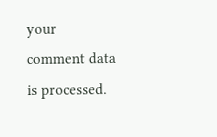your comment data is processed.